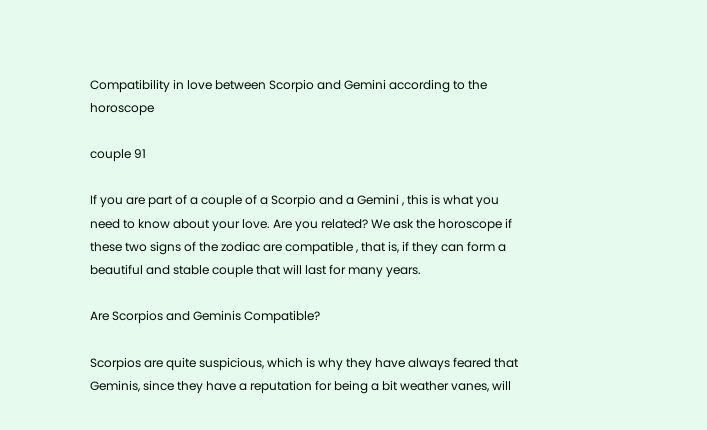Compatibility in love between Scorpio and Gemini according to the horoscope

couple 91

If you are part of a couple of a Scorpio and a Gemini , this is what you need to know about your love. Are you related? We ask the horoscope if these two signs of the zodiac are compatible , that is, if they can form a beautiful and stable couple that will last for many years.

Are Scorpios and Geminis Compatible?

Scorpios are quite suspicious, which is why they have always feared that Geminis, since they have a reputation for being a bit weather vanes, will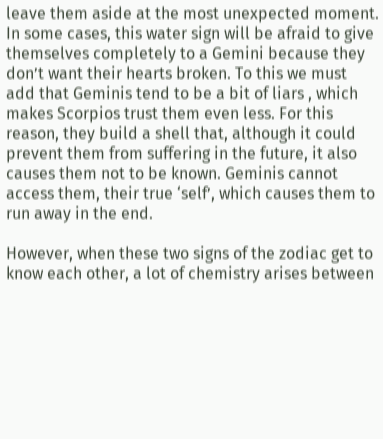leave them aside at the most unexpected moment. In some cases, this water sign will be afraid to give themselves completely to a Gemini because they don’t want their hearts broken. To this we must add that Geminis tend to be a bit of liars , which makes Scorpios trust them even less. For this reason, they build a shell that, although it could prevent them from suffering in the future, it also causes them not to be known. Geminis cannot access them, their true ‘self’, which causes them to run away in the end.

However, when these two signs of the zodiac get to know each other, a lot of chemistry arises between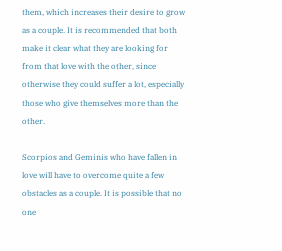them, which increases their desire to grow as a couple. It is recommended that both make it clear what they are looking for from that love with the other, since otherwise they could suffer a lot, especially those who give themselves more than the other.

Scorpios and Geminis who have fallen in love will have to overcome quite a few obstacles as a couple. It is possible that no one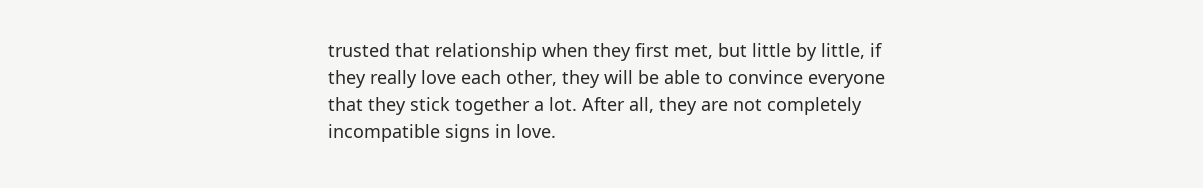trusted that relationship when they first met, but little by little, if they really love each other, they will be able to convince everyone that they stick together a lot. After all, they are not completely incompatible signs in love.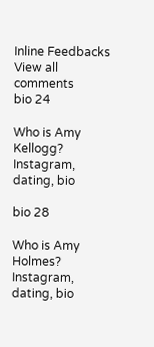Inline Feedbacks
View all comments
bio 24

Who is Amy Kellogg? Instagram, dating, bio

bio 28

Who is Amy Holmes? Instagram, dating, bio